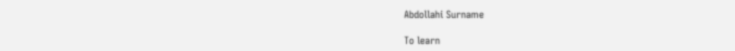Abdollahi Surname

To learn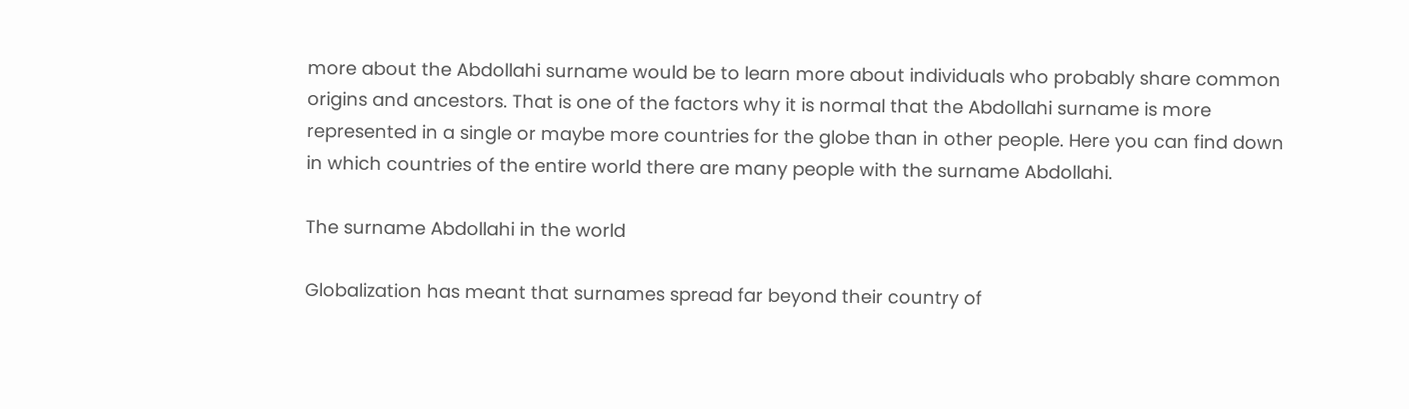more about the Abdollahi surname would be to learn more about individuals who probably share common origins and ancestors. That is one of the factors why it is normal that the Abdollahi surname is more represented in a single or maybe more countries for the globe than in other people. Here you can find down in which countries of the entire world there are many people with the surname Abdollahi.

The surname Abdollahi in the world

Globalization has meant that surnames spread far beyond their country of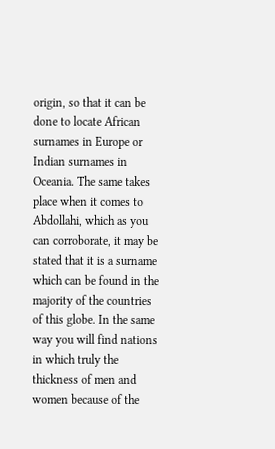origin, so that it can be done to locate African surnames in Europe or Indian surnames in Oceania. The same takes place when it comes to Abdollahi, which as you can corroborate, it may be stated that it is a surname which can be found in the majority of the countries of this globe. In the same way you will find nations in which truly the thickness of men and women because of the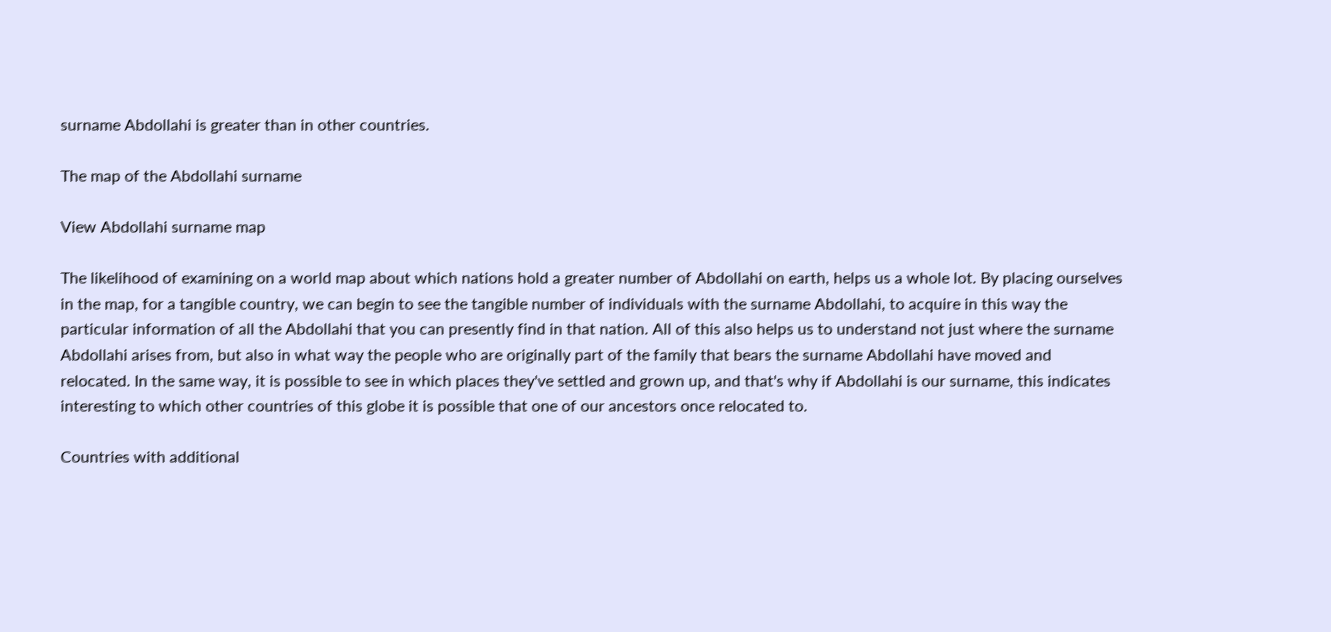surname Abdollahi is greater than in other countries.

The map of the Abdollahi surname

View Abdollahi surname map

The likelihood of examining on a world map about which nations hold a greater number of Abdollahi on earth, helps us a whole lot. By placing ourselves in the map, for a tangible country, we can begin to see the tangible number of individuals with the surname Abdollahi, to acquire in this way the particular information of all the Abdollahi that you can presently find in that nation. All of this also helps us to understand not just where the surname Abdollahi arises from, but also in what way the people who are originally part of the family that bears the surname Abdollahi have moved and relocated. In the same way, it is possible to see in which places they've settled and grown up, and that's why if Abdollahi is our surname, this indicates interesting to which other countries of this globe it is possible that one of our ancestors once relocated to.

Countries with additional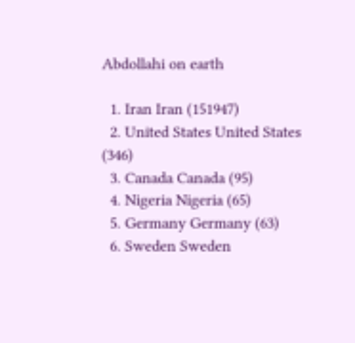Abdollahi on earth

  1. Iran Iran (151947)
  2. United States United States (346)
  3. Canada Canada (95)
  4. Nigeria Nigeria (65)
  5. Germany Germany (63)
  6. Sweden Sweden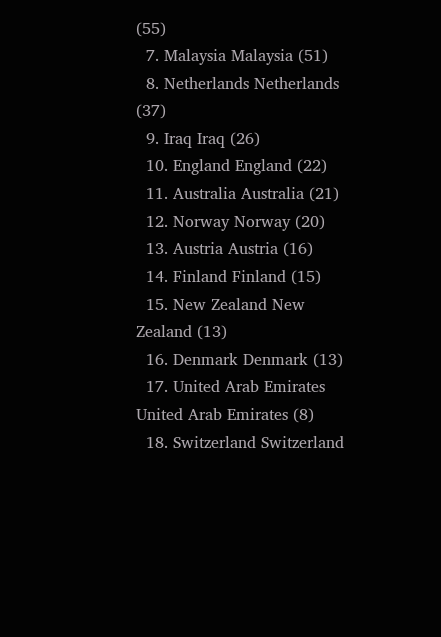(55)
  7. Malaysia Malaysia (51)
  8. Netherlands Netherlands (37)
  9. Iraq Iraq (26)
  10. England England (22)
  11. Australia Australia (21)
  12. Norway Norway (20)
  13. Austria Austria (16)
  14. Finland Finland (15)
  15. New Zealand New Zealand (13)
  16. Denmark Denmark (13)
  17. United Arab Emirates United Arab Emirates (8)
  18. Switzerland Switzerland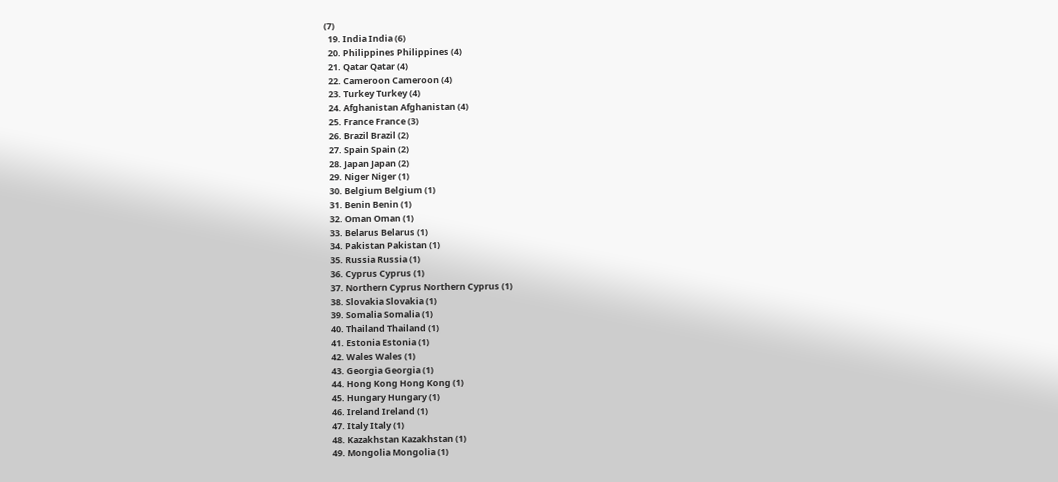(7)
  19. India India (6)
  20. Philippines Philippines (4)
  21. Qatar Qatar (4)
  22. Cameroon Cameroon (4)
  23. Turkey Turkey (4)
  24. Afghanistan Afghanistan (4)
  25. France France (3)
  26. Brazil Brazil (2)
  27. Spain Spain (2)
  28. Japan Japan (2)
  29. Niger Niger (1)
  30. Belgium Belgium (1)
  31. Benin Benin (1)
  32. Oman Oman (1)
  33. Belarus Belarus (1)
  34. Pakistan Pakistan (1)
  35. Russia Russia (1)
  36. Cyprus Cyprus (1)
  37. Northern Cyprus Northern Cyprus (1)
  38. Slovakia Slovakia (1)
  39. Somalia Somalia (1)
  40. Thailand Thailand (1)
  41. Estonia Estonia (1)
  42. Wales Wales (1)
  43. Georgia Georgia (1)
  44. Hong Kong Hong Kong (1)
  45. Hungary Hungary (1)
  46. Ireland Ireland (1)
  47. Italy Italy (1)
  48. Kazakhstan Kazakhstan (1)
  49. Mongolia Mongolia (1)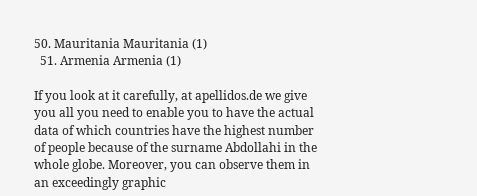50. Mauritania Mauritania (1)
  51. Armenia Armenia (1)

If you look at it carefully, at apellidos.de we give you all you need to enable you to have the actual data of which countries have the highest number of people because of the surname Abdollahi in the whole globe. Moreover, you can observe them in an exceedingly graphic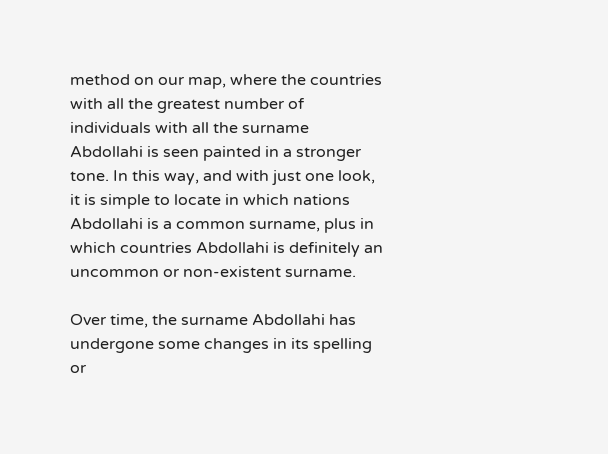method on our map, where the countries with all the greatest number of individuals with all the surname Abdollahi is seen painted in a stronger tone. In this way, and with just one look, it is simple to locate in which nations Abdollahi is a common surname, plus in which countries Abdollahi is definitely an uncommon or non-existent surname.

Over time, the surname Abdollahi has undergone some changes in its spelling or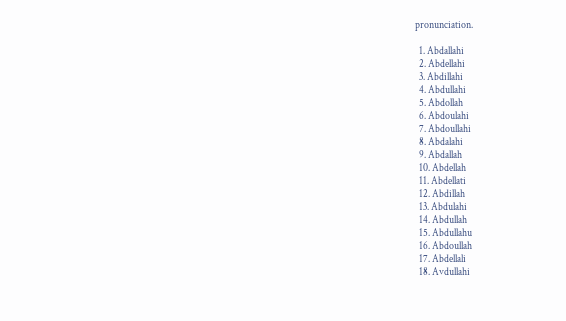pronunciation.

  1. Abdallahi
  2. Abdellahi
  3. Abdillahi
  4. Abdullahi
  5. Abdollah
  6. Abdoulahi
  7. Abdoullahi
  8. Abdalahi
  9. Abdallah
  10. Abdellah
  11. Abdellati
  12. Abdillah
  13. Abdulahi
  14. Abdullah
  15. Abdullahu
  16. Abdoullah
  17. Abdellali
  18. Avdullahi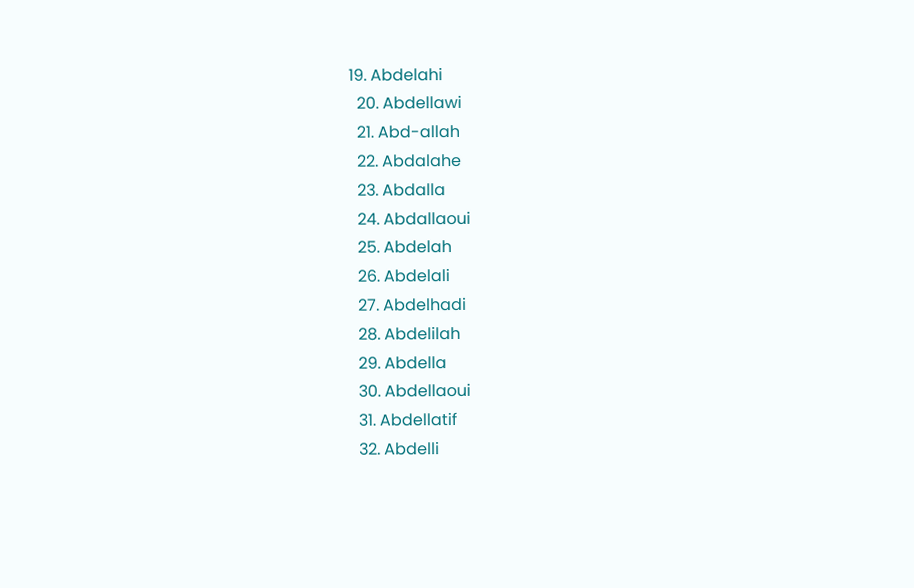19. Abdelahi
  20. Abdellawi
  21. Abd-allah
  22. Abdalahe
  23. Abdalla
  24. Abdallaoui
  25. Abdelah
  26. Abdelali
  27. Abdelhadi
  28. Abdelilah
  29. Abdella
  30. Abdellaoui
  31. Abdellatif
  32. Abdelli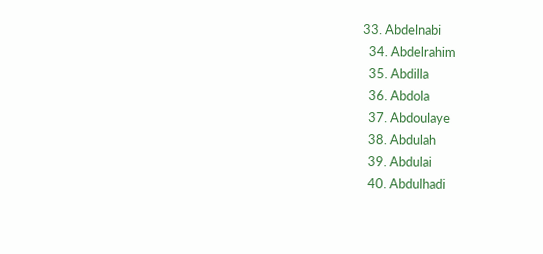33. Abdelnabi
  34. Abdelrahim
  35. Abdilla
  36. Abdola
  37. Abdoulaye
  38. Abdulah
  39. Abdulai
  40. Abdulhadi